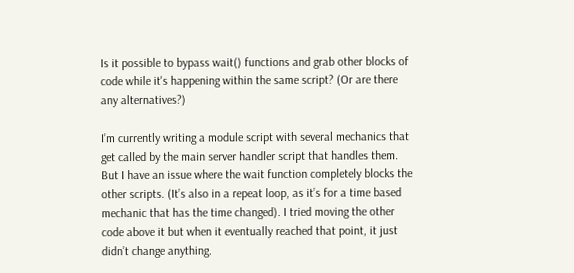Is it possible to bypass wait() functions and grab other blocks of code while it's happening within the same script? (Or are there any alternatives?)

I’m currently writing a module script with several mechanics that get called by the main server handler script that handles them. But I have an issue where the wait function completely blocks the other scripts. (It’s also in a repeat loop, as it’s for a time based mechanic that has the time changed). I tried moving the other code above it but when it eventually reached that point, it just didn’t change anything.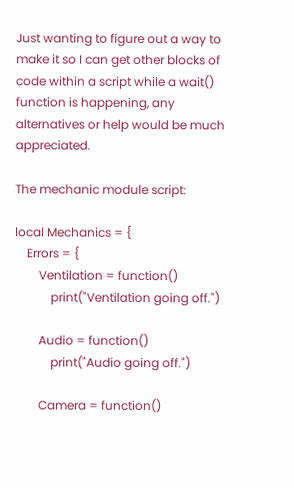Just wanting to figure out a way to make it so I can get other blocks of code within a script while a wait() function is happening, any alternatives or help would be much appreciated.

The mechanic module script:

local Mechanics = {
    Errors = {
        Ventilation = function()
            print("Ventilation going off.")

        Audio = function()
            print("Audio going off.")

        Camera = function()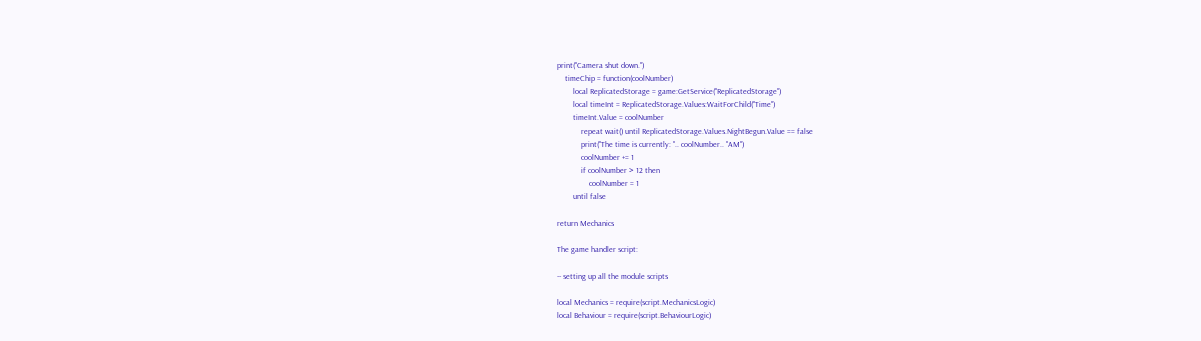print("Camera shut down.")
    timeChip = function(coolNumber)
        local ReplicatedStorage = game:GetService("ReplicatedStorage")
        local timeInt = ReplicatedStorage.Values:WaitForChild("Time")
        timeInt.Value = coolNumber
            repeat wait() until ReplicatedStorage.Values.NightBegun.Value == false
            print("The time is currently: ".. coolNumber.. "AM")
            coolNumber += 1
            if coolNumber > 12 then
                coolNumber = 1
        until false

return Mechanics

The game handler script:

-- setting up all the module scripts

local Mechanics = require(script.MechanicsLogic)
local Behaviour = require(script.BehaviourLogic)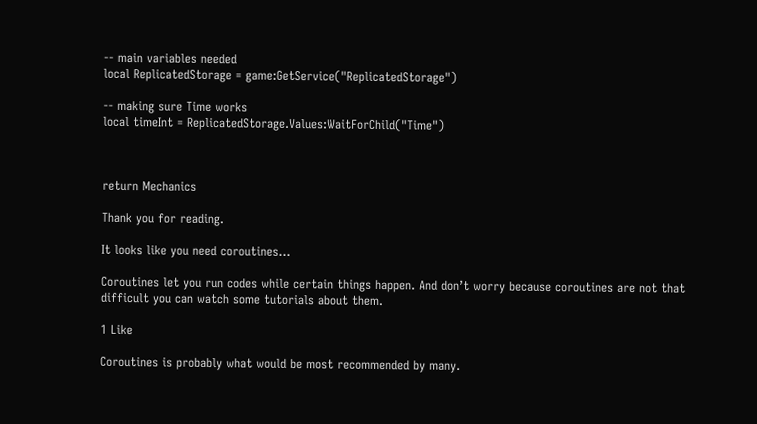-- main variables needed
local ReplicatedStorage = game:GetService("ReplicatedStorage")

-- making sure Time works
local timeInt = ReplicatedStorage.Values:WaitForChild("Time")



return Mechanics

Thank you for reading.

It looks like you need coroutines…

Coroutines let you run codes while certain things happen. And don’t worry because coroutines are not that difficult you can watch some tutorials about them.

1 Like

Coroutines is probably what would be most recommended by many.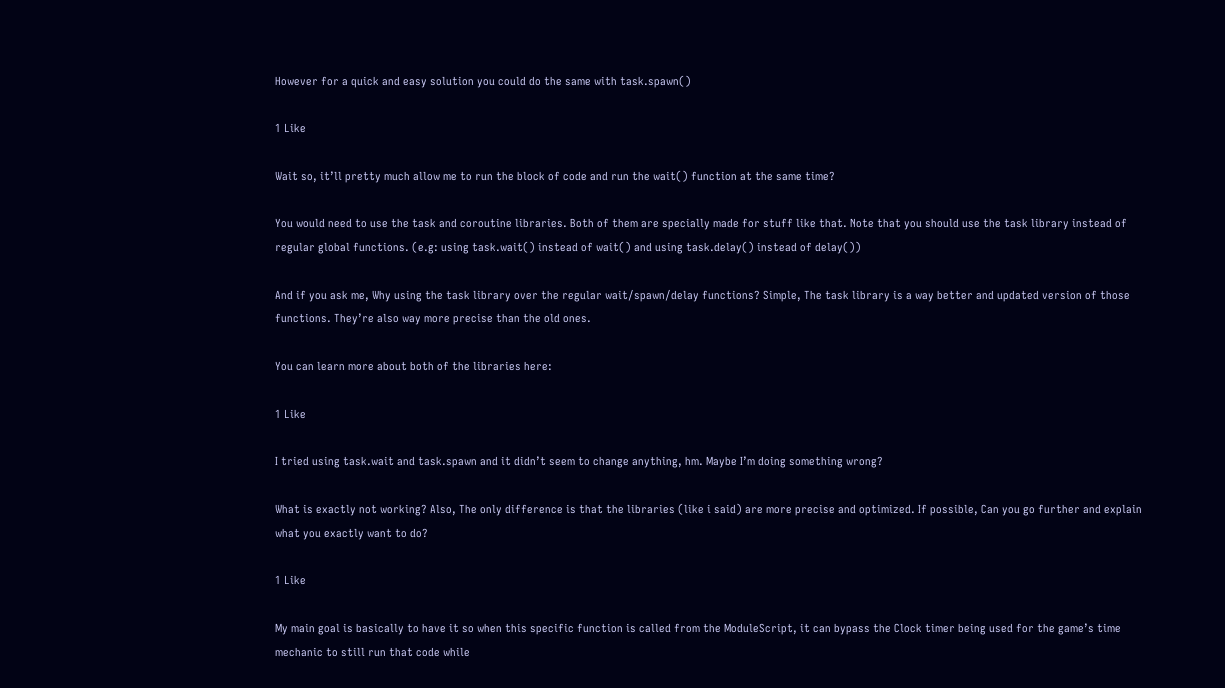However for a quick and easy solution you could do the same with task.spawn()

1 Like

Wait so, it’ll pretty much allow me to run the block of code and run the wait() function at the same time?

You would need to use the task and coroutine libraries. Both of them are specially made for stuff like that. Note that you should use the task library instead of regular global functions. (e.g: using task.wait() instead of wait() and using task.delay() instead of delay())

And if you ask me, Why using the task library over the regular wait/spawn/delay functions? Simple, The task library is a way better and updated version of those functions. They’re also way more precise than the old ones.

You can learn more about both of the libraries here:

1 Like

I tried using task.wait and task.spawn and it didn’t seem to change anything, hm. Maybe I’m doing something wrong?

What is exactly not working? Also, The only difference is that the libraries (like i said) are more precise and optimized. If possible, Can you go further and explain what you exactly want to do?

1 Like

My main goal is basically to have it so when this specific function is called from the ModuleScript, it can bypass the Clock timer being used for the game’s time mechanic to still run that code while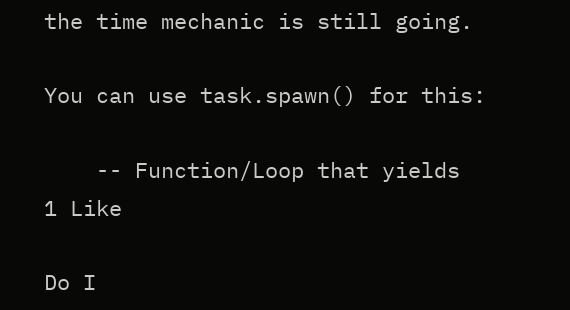the time mechanic is still going.

You can use task.spawn() for this:

    -- Function/Loop that yields
1 Like

Do I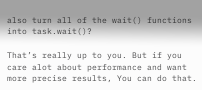also turn all of the wait() functions into task.wait()?

That’s really up to you. But if you care alot about performance and want more precise results, You can do that.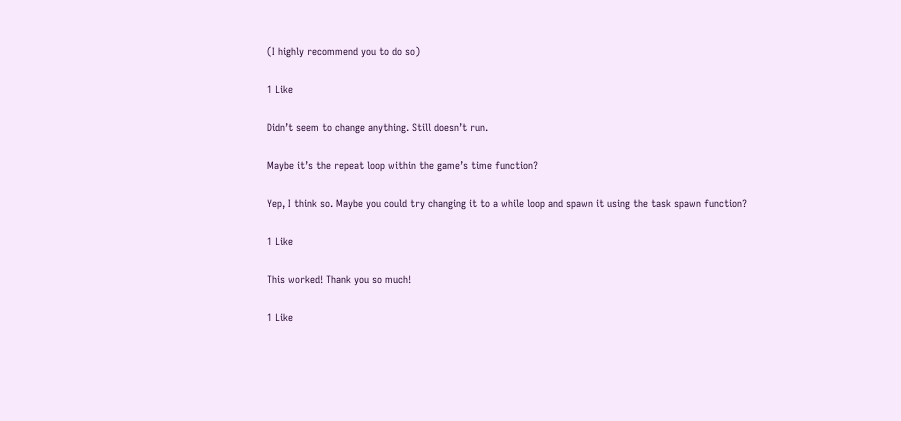(I highly recommend you to do so)

1 Like

Didn’t seem to change anything. Still doesn’t run.

Maybe it’s the repeat loop within the game’s time function?

Yep, I think so. Maybe you could try changing it to a while loop and spawn it using the task spawn function?

1 Like

This worked! Thank you so much!

1 Like